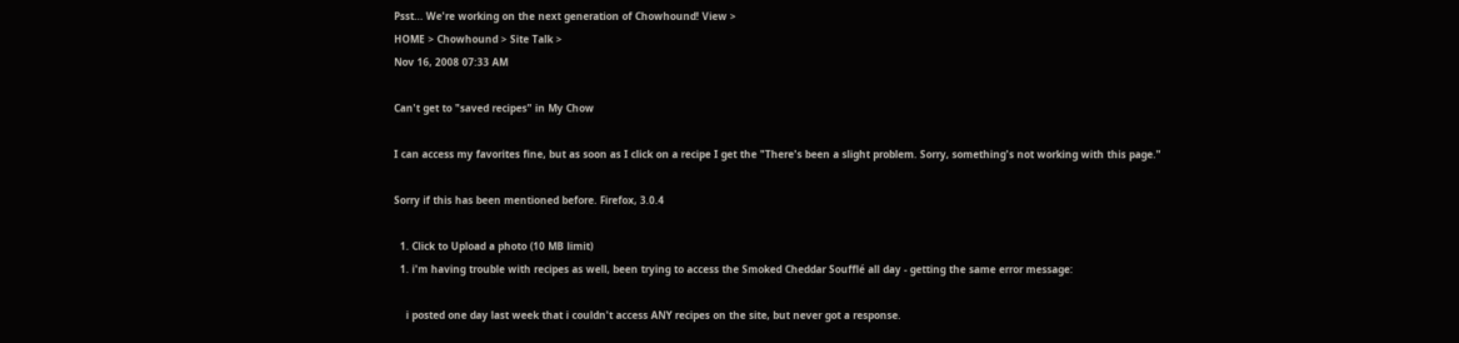Psst... We're working on the next generation of Chowhound! View >
HOME > Chowhound > Site Talk >
Nov 16, 2008 07:33 AM

Can't get to "saved recipes" in My Chow

I can access my favorites fine, but as soon as I click on a recipe I get the "There's been a slight problem. Sorry, something's not working with this page."

Sorry if this has been mentioned before. Firefox, 3.0.4

  1. Click to Upload a photo (10 MB limit)
  1. i'm having trouble with recipes as well, been trying to access the Smoked Cheddar Soufflé all day - getting the same error message:

    i posted one day last week that i couldn't access ANY recipes on the site, but never got a response.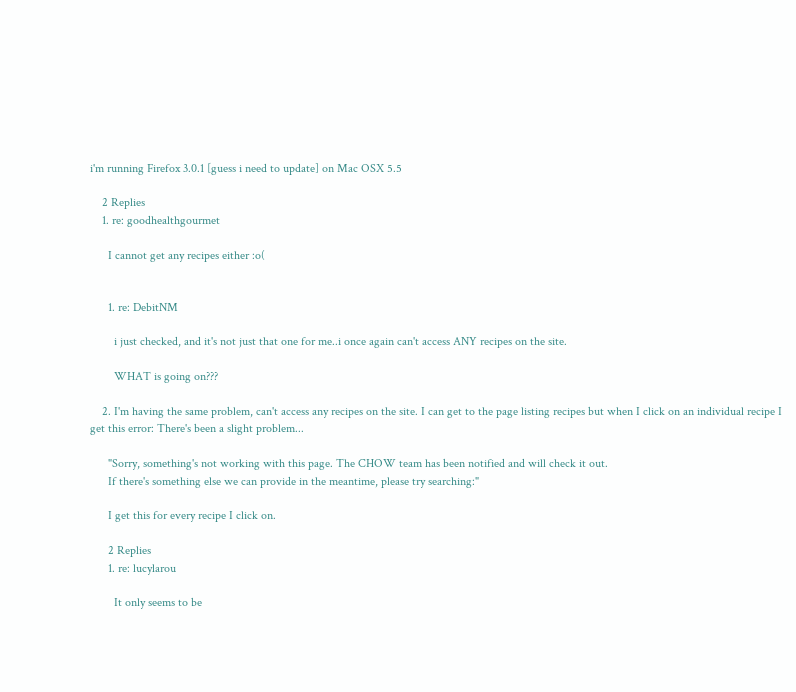i'm running Firefox 3.0.1 [guess i need to update] on Mac OSX 5.5

    2 Replies
    1. re: goodhealthgourmet

      I cannot get any recipes either :o(


      1. re: DebitNM

        i just checked, and it's not just that one for me..i once again can't access ANY recipes on the site.

        WHAT is going on???

    2. I'm having the same problem, can't access any recipes on the site. I can get to the page listing recipes but when I click on an individual recipe I get this error: There's been a slight problem...

      "Sorry, something's not working with this page. The CHOW team has been notified and will check it out.
      If there's something else we can provide in the meantime, please try searching:"

      I get this for every recipe I click on.

      2 Replies
      1. re: lucylarou

        It only seems to be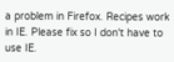a problem in Firefox. Recipes work in IE. Please fix so I don't have to use IE.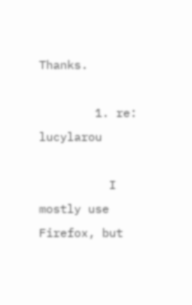Thanks.

        1. re: lucylarou

          I mostly use Firefox, but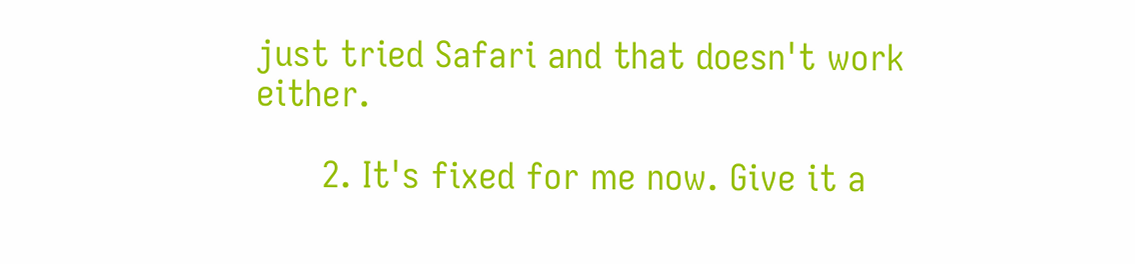just tried Safari and that doesn't work either.

      2. It's fixed for me now. Give it a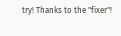try! Thanks to the "fixer"!